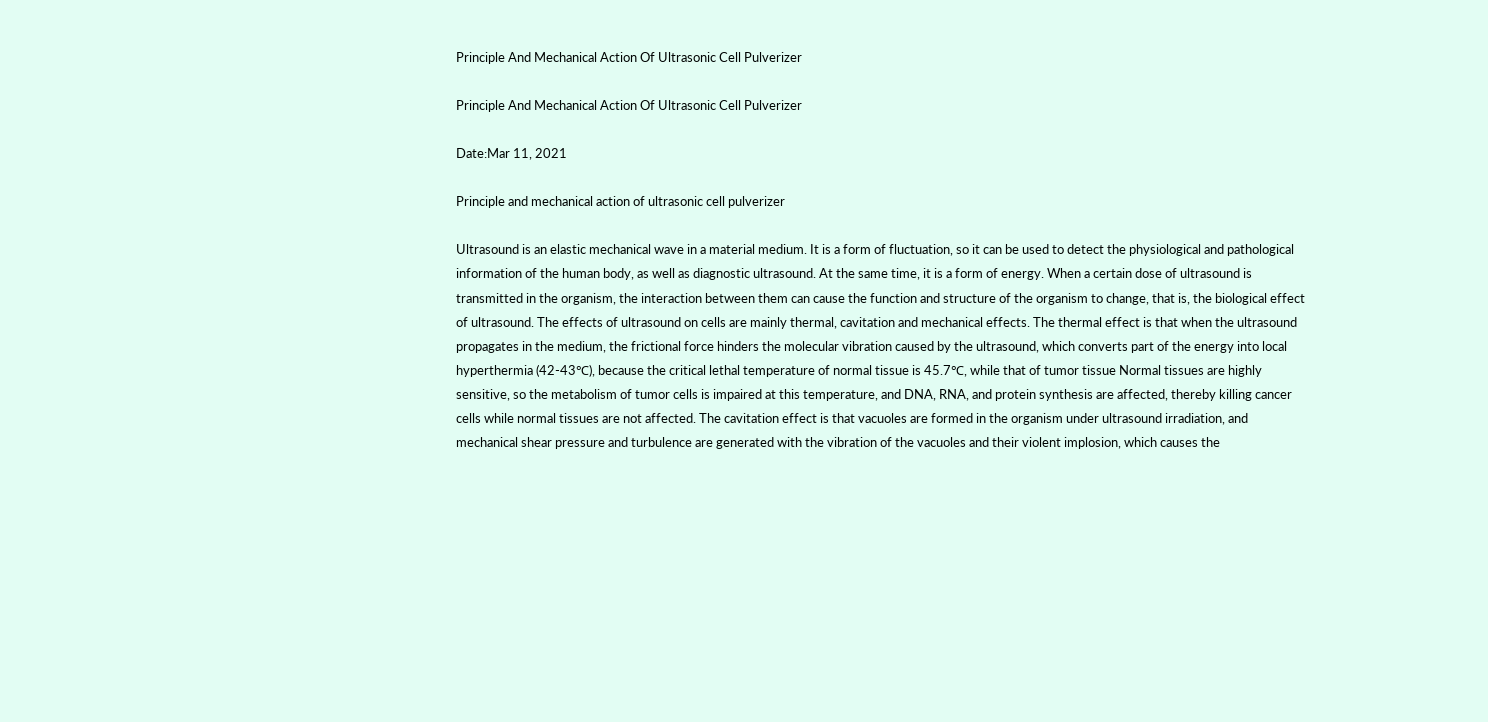Principle And Mechanical Action Of Ultrasonic Cell Pulverizer

Principle And Mechanical Action Of Ultrasonic Cell Pulverizer

Date:Mar 11, 2021

Principle and mechanical action of ultrasonic cell pulverizer

Ultrasound is an elastic mechanical wave in a material medium. It is a form of fluctuation, so it can be used to detect the physiological and pathological information of the human body, as well as diagnostic ultrasound. At the same time, it is a form of energy. When a certain dose of ultrasound is transmitted in the organism, the interaction between them can cause the function and structure of the organism to change, that is, the biological effect of ultrasound. The effects of ultrasound on cells are mainly thermal, cavitation and mechanical effects. The thermal effect is that when the ultrasound propagates in the medium, the frictional force hinders the molecular vibration caused by the ultrasound, which converts part of the energy into local hyperthermia (42-43℃), because the critical lethal temperature of normal tissue is 45.7℃, while that of tumor tissue Normal tissues are highly sensitive, so the metabolism of tumor cells is impaired at this temperature, and DNA, RNA, and protein synthesis are affected, thereby killing cancer cells while normal tissues are not affected. The cavitation effect is that vacuoles are formed in the organism under ultrasound irradiation, and mechanical shear pressure and turbulence are generated with the vibration of the vacuoles and their violent implosion, which causes the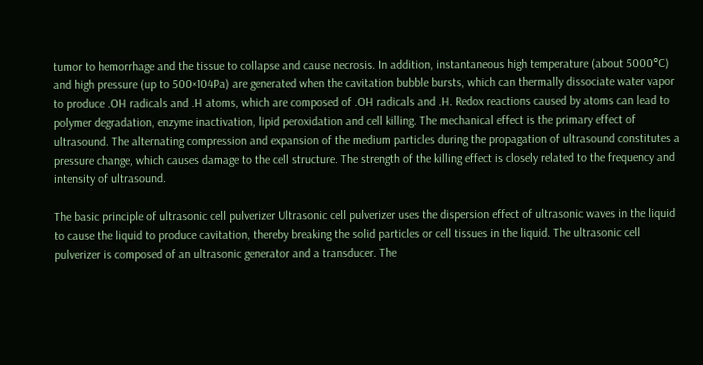tumor to hemorrhage and the tissue to collapse and cause necrosis. In addition, instantaneous high temperature (about 5000°C) and high pressure (up to 500×104Pa) are generated when the cavitation bubble bursts, which can thermally dissociate water vapor to produce .OH radicals and .H atoms, which are composed of .OH radicals and .H. Redox reactions caused by atoms can lead to polymer degradation, enzyme inactivation, lipid peroxidation and cell killing. The mechanical effect is the primary effect of ultrasound. The alternating compression and expansion of the medium particles during the propagation of ultrasound constitutes a pressure change, which causes damage to the cell structure. The strength of the killing effect is closely related to the frequency and intensity of ultrasound.

The basic principle of ultrasonic cell pulverizer Ultrasonic cell pulverizer uses the dispersion effect of ultrasonic waves in the liquid to cause the liquid to produce cavitation, thereby breaking the solid particles or cell tissues in the liquid. The ultrasonic cell pulverizer is composed of an ultrasonic generator and a transducer. The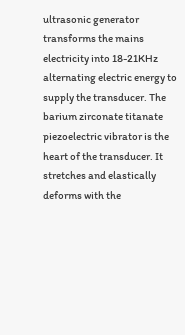ultrasonic generator transforms the mains electricity into 18-21KHz alternating electric energy to supply the transducer. The barium zirconate titanate piezoelectric vibrator is the heart of the transducer. It stretches and elastically deforms with the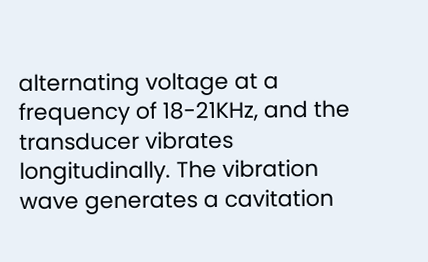alternating voltage at a frequency of 18-21KHz, and the transducer vibrates longitudinally. The vibration wave generates a cavitation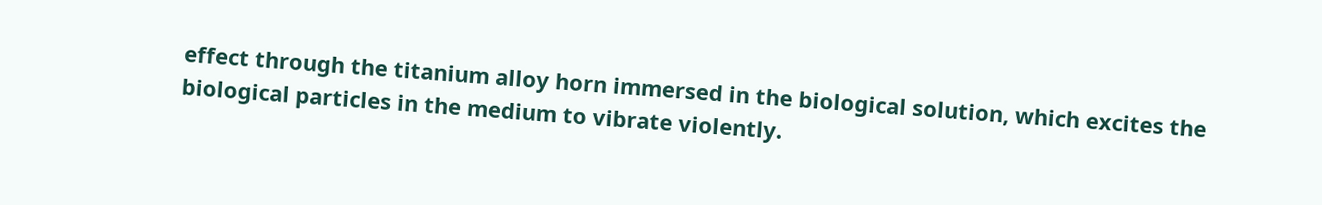effect through the titanium alloy horn immersed in the biological solution, which excites the biological particles in the medium to vibrate violently.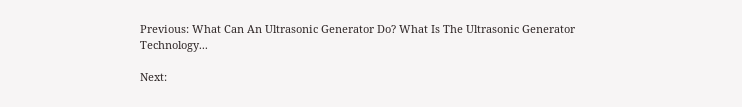Previous: What Can An Ultrasonic Generator Do? What Is The Ultrasonic Generator Technology...

Next: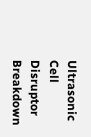Ultrasonic Cell Disruptor Breakdown